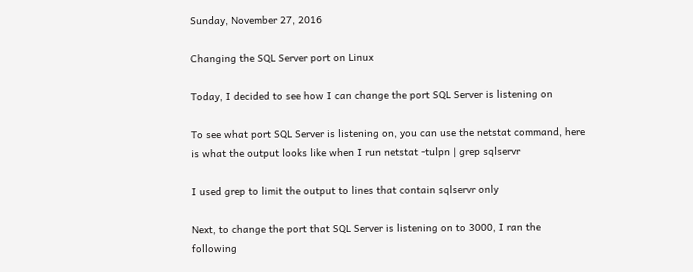Sunday, November 27, 2016

Changing the SQL Server port on Linux

Today, I decided to see how I can change the port SQL Server is listening on

To see what port SQL Server is listening on, you can use the netstat command, here is what the output looks like when I run netstat -tulpn | grep sqlservr

I used grep to limit the output to lines that contain sqlservr only

Next, to change the port that SQL Server is listening on to 3000, I ran the following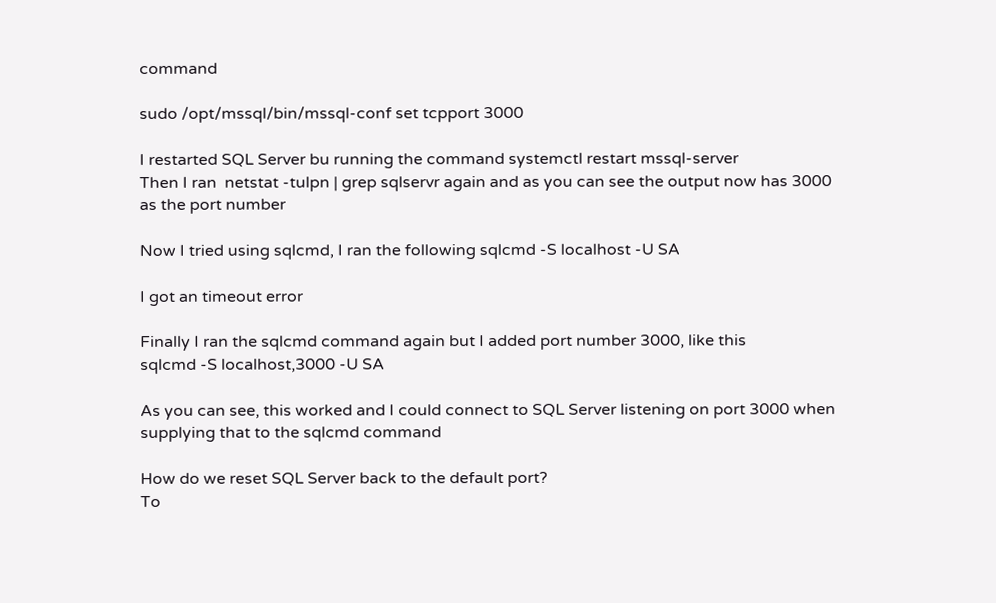command

sudo /opt/mssql/bin/mssql-conf set tcpport 3000

I restarted SQL Server bu running the command systemctl restart mssql-server
Then I ran  netstat -tulpn | grep sqlservr again and as you can see the output now has 3000 as the port number

Now I tried using sqlcmd, I ran the following sqlcmd -S localhost -U SA

I got an timeout error

Finally I ran the sqlcmd command again but I added port number 3000, like this
sqlcmd -S localhost,3000 -U SA

As you can see, this worked and I could connect to SQL Server listening on port 3000 when supplying that to the sqlcmd command

How do we reset SQL Server back to the default port?
To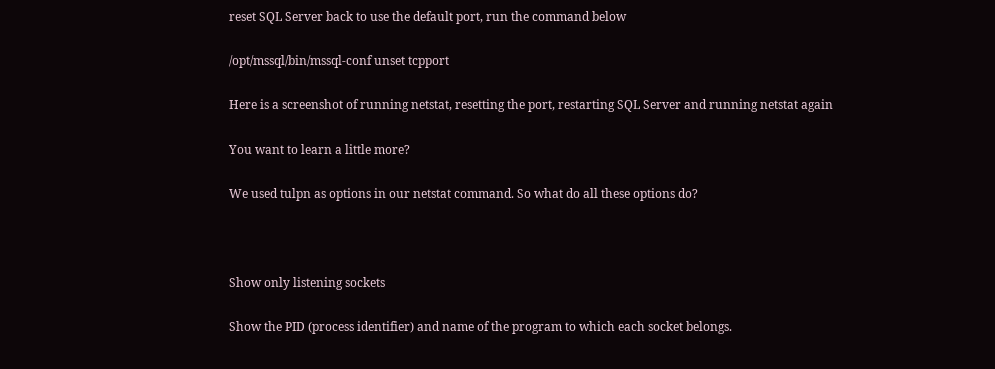reset SQL Server back to use the default port, run the command below

/opt/mssql/bin/mssql-conf unset tcpport

Here is a screenshot of running netstat, resetting the port, restarting SQL Server and running netstat again

You want to learn a little more?

We used tulpn as options in our netstat command. So what do all these options do?



Show only listening sockets

Show the PID (process identifier) and name of the program to which each socket belongs.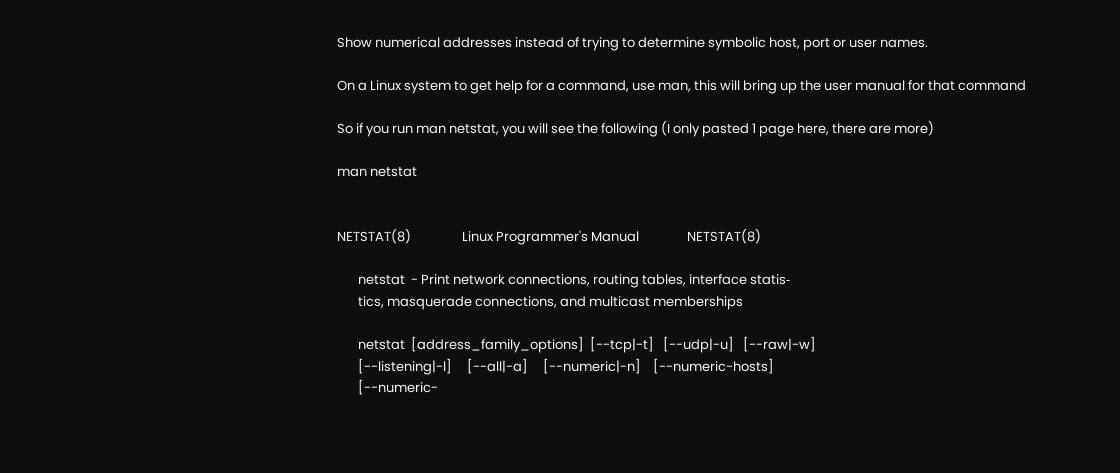Show numerical addresses instead of trying to determine symbolic host, port or user names.

On a Linux system to get help for a command, use man, this will bring up the user manual for that command

So if you run man netstat, you will see the following (I only pasted 1 page here, there are more)

man netstat


NETSTAT(8)                 Linux Programmer's Manual                NETSTAT(8)

       netstat  - Print network connections, routing tables, interface statis‐
       tics, masquerade connections, and multicast memberships

       netstat  [address_family_options]  [--tcp|-t]   [--udp|-u]   [--raw|-w]
       [--listening|-l]     [--all|-a]     [--numeric|-n]    [--numeric-hosts]
       [--numeric-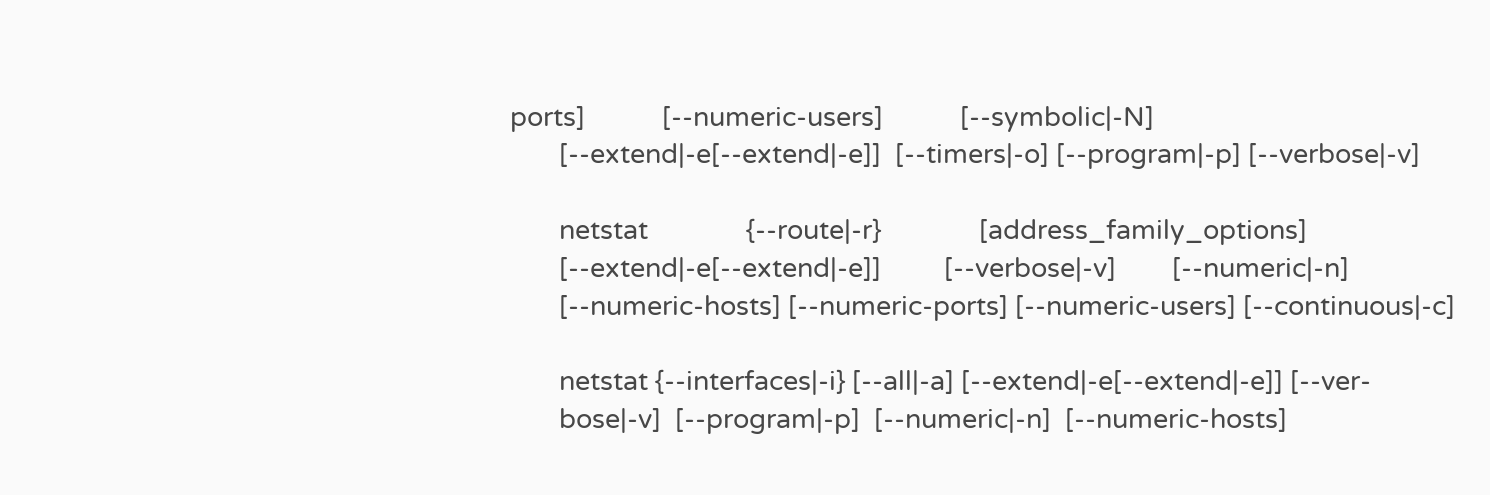ports]           [--numeric-users]           [--symbolic|-N]
       [--extend|-e[--extend|-e]]  [--timers|-o] [--program|-p] [--verbose|-v]

       netstat              {--route|-r}              [address_family_options]
       [--extend|-e[--extend|-e]]         [--verbose|-v]        [--numeric|-n]
       [--numeric-hosts] [--numeric-ports] [--numeric-users] [--continuous|-c]

       netstat {--interfaces|-i} [--all|-a] [--extend|-e[--extend|-e]] [--ver‐
       bose|-v]  [--program|-p]  [--numeric|-n]  [--numeric-hosts]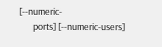[--numeric-
       ports] [--numeric-users]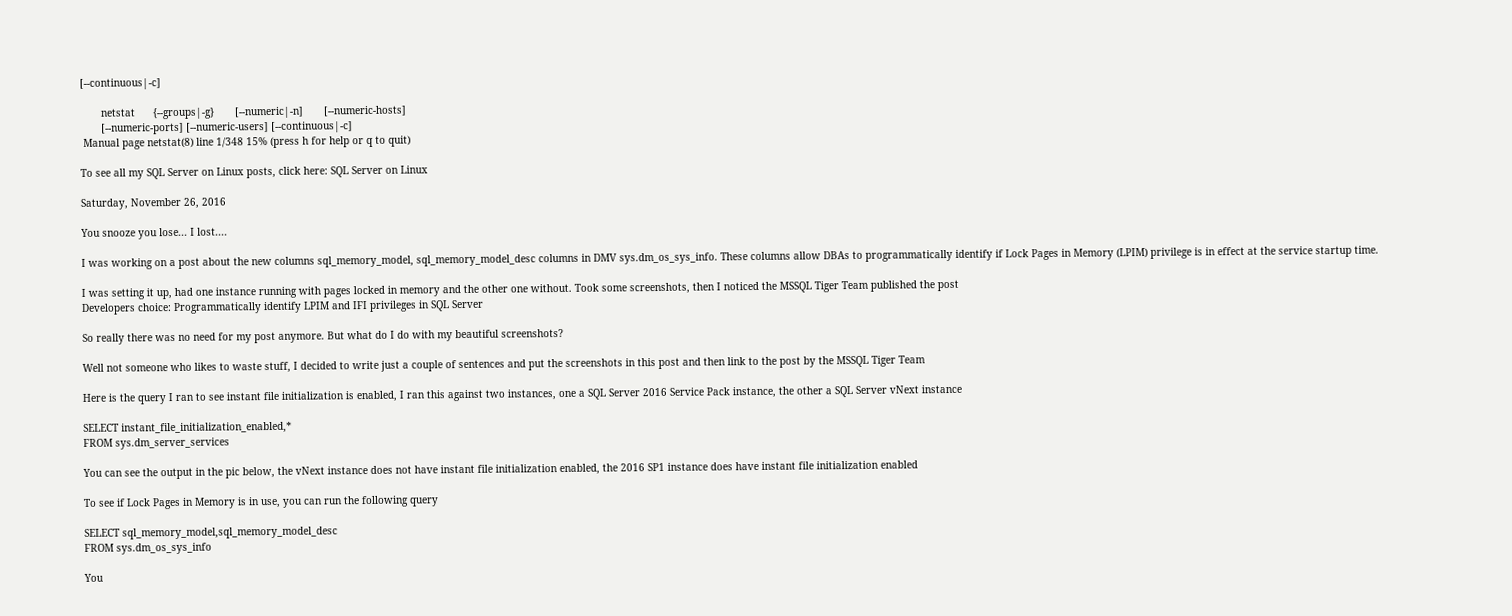[--continuous|-c]

       netstat      {--groups|-g}       [--numeric|-n]       [--numeric-hosts]
       [--numeric-ports] [--numeric-users] [--continuous|-c]
 Manual page netstat(8) line 1/348 15% (press h for help or q to quit)

To see all my SQL Server on Linux posts, click here: SQL Server on Linux

Saturday, November 26, 2016

You snooze you lose... I lost....

I was working on a post about the new columns sql_memory_model, sql_memory_model_desc columns in DMV sys.dm_os_sys_info. These columns allow DBAs to programmatically identify if Lock Pages in Memory (LPIM) privilege is in effect at the service startup time.

I was setting it up, had one instance running with pages locked in memory and the other one without. Took some screenshots, then I noticed the MSSQL Tiger Team published the post
Developers choice: Programmatically identify LPIM and IFI privileges in SQL Server

So really there was no need for my post anymore. But what do I do with my beautiful screenshots?

Well not someone who likes to waste stuff, I decided to write just a couple of sentences and put the screenshots in this post and then link to the post by the MSSQL Tiger Team

Here is the query I ran to see instant file initialization is enabled, I ran this against two instances, one a SQL Server 2016 Service Pack instance, the other a SQL Server vNext instance

SELECT instant_file_initialization_enabled,*
FROM sys.dm_server_services

You can see the output in the pic below, the vNext instance does not have instant file initialization enabled, the 2016 SP1 instance does have instant file initialization enabled

To see if Lock Pages in Memory is in use, you can run the following query

SELECT sql_memory_model,sql_memory_model_desc
FROM sys.dm_os_sys_info

You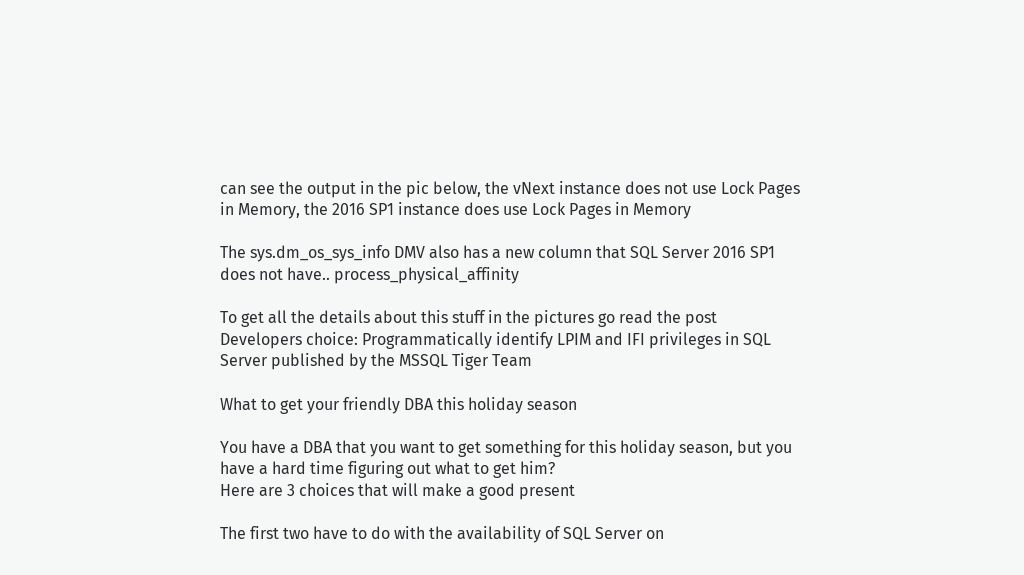can see the output in the pic below, the vNext instance does not use Lock Pages in Memory, the 2016 SP1 instance does use Lock Pages in Memory

The sys.dm_os_sys_info DMV also has a new column that SQL Server 2016 SP1 does not have.. process_physical_affinity

To get all the details about this stuff in the pictures go read the post
Developers choice: Programmatically identify LPIM and IFI privileges in SQL Server published by the MSSQL Tiger Team

What to get your friendly DBA this holiday season

You have a DBA that you want to get something for this holiday season, but you have a hard time figuring out what to get him?
Here are 3 choices that will make a good present

The first two have to do with the availability of SQL Server on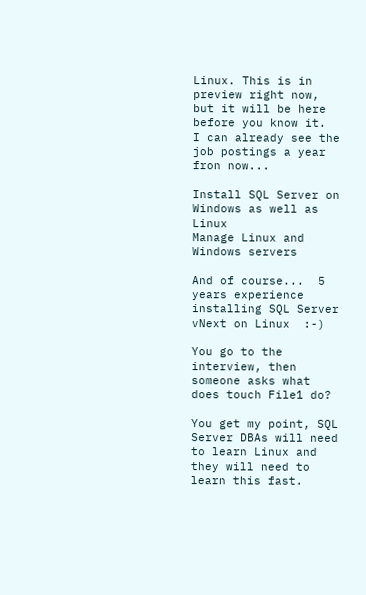Linux. This is in preview right now, but it will be here before you know it.
I can already see the job postings a year fron now...

Install SQL Server on Windows as well as Linux
Manage Linux and Windows servers

And of course...  5 years experience installing SQL Server vNext on Linux  :-)

You go to the interview, then someone asks what does touch File1 do?

You get my point, SQL Server DBAs will need to learn Linux and they will need to learn this fast.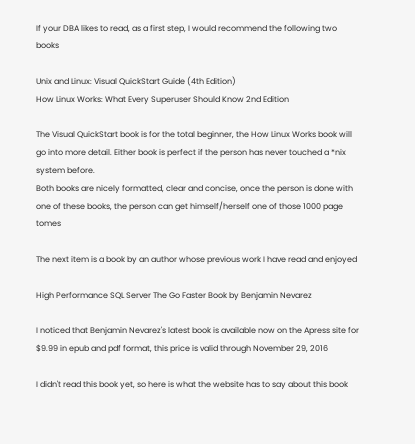If your DBA likes to read, as a first step, I would recommend the following two books

Unix and Linux: Visual QuickStart Guide (4th Edition)
How Linux Works: What Every Superuser Should Know 2nd Edition

The Visual QuickStart book is for the total beginner, the How Linux Works book will go into more detail. Either book is perfect if the person has never touched a *nix system before.
Both books are nicely formatted, clear and concise, once the person is done with one of these books, the person can get himself/herself one of those 1000 page tomes

The next item is a book by an author whose previous work I have read and enjoyed

High Performance SQL Server The Go Faster Book by Benjamin Nevarez

I noticed that Benjamin Nevarez's latest book is available now on the Apress site for $9.99 in epub and pdf format, this price is valid through November 29, 2016

I didn't read this book yet, so here is what the website has to say about this book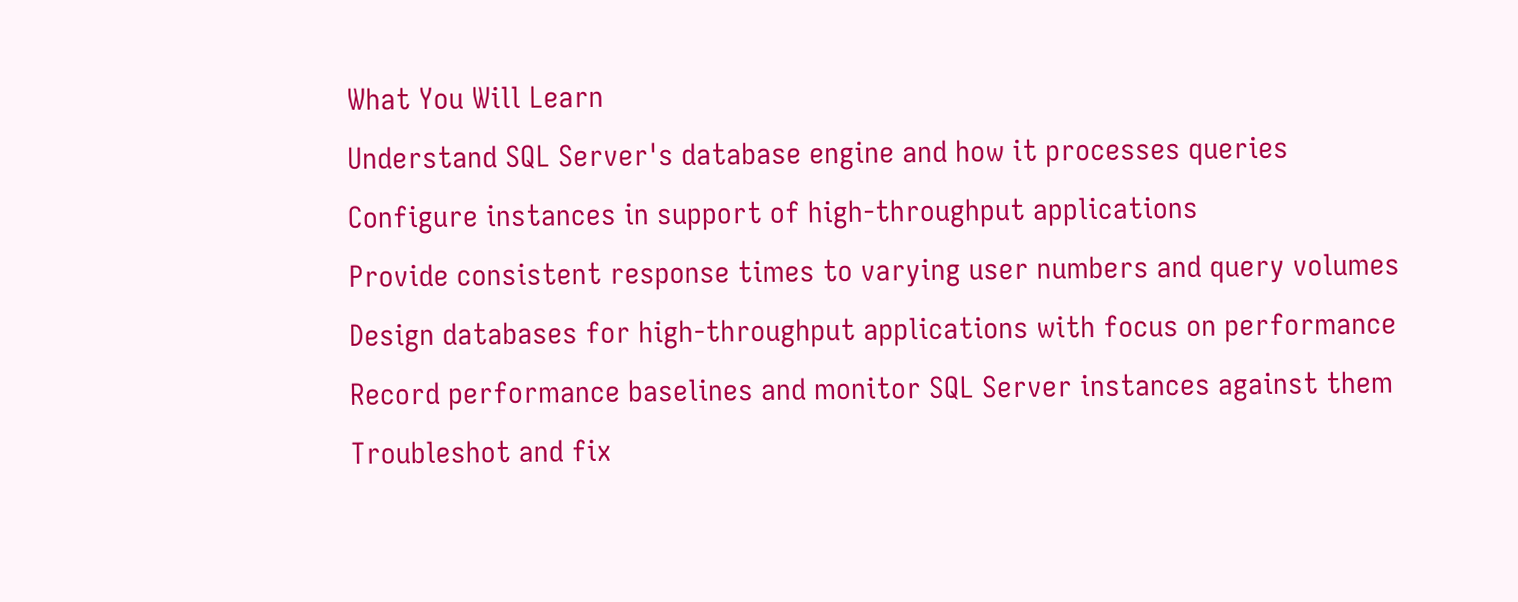What You Will Learn
Understand SQL Server's database engine and how it processes queries
Configure instances in support of high-throughput applications
Provide consistent response times to varying user numbers and query volumes
Design databases for high-throughput applications with focus on performance
Record performance baselines and monitor SQL Server instances against them
Troubleshot and fix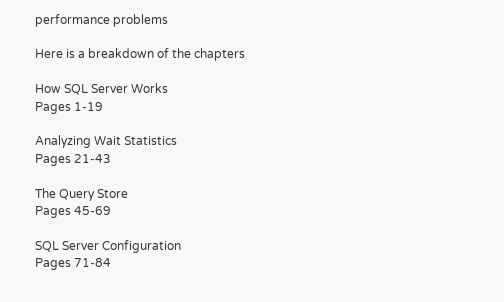performance problems

Here is a breakdown of the chapters

How SQL Server Works
Pages 1-19

Analyzing Wait Statistics
Pages 21-43

The Query Store
Pages 45-69

SQL Server Configuration
Pages 71-84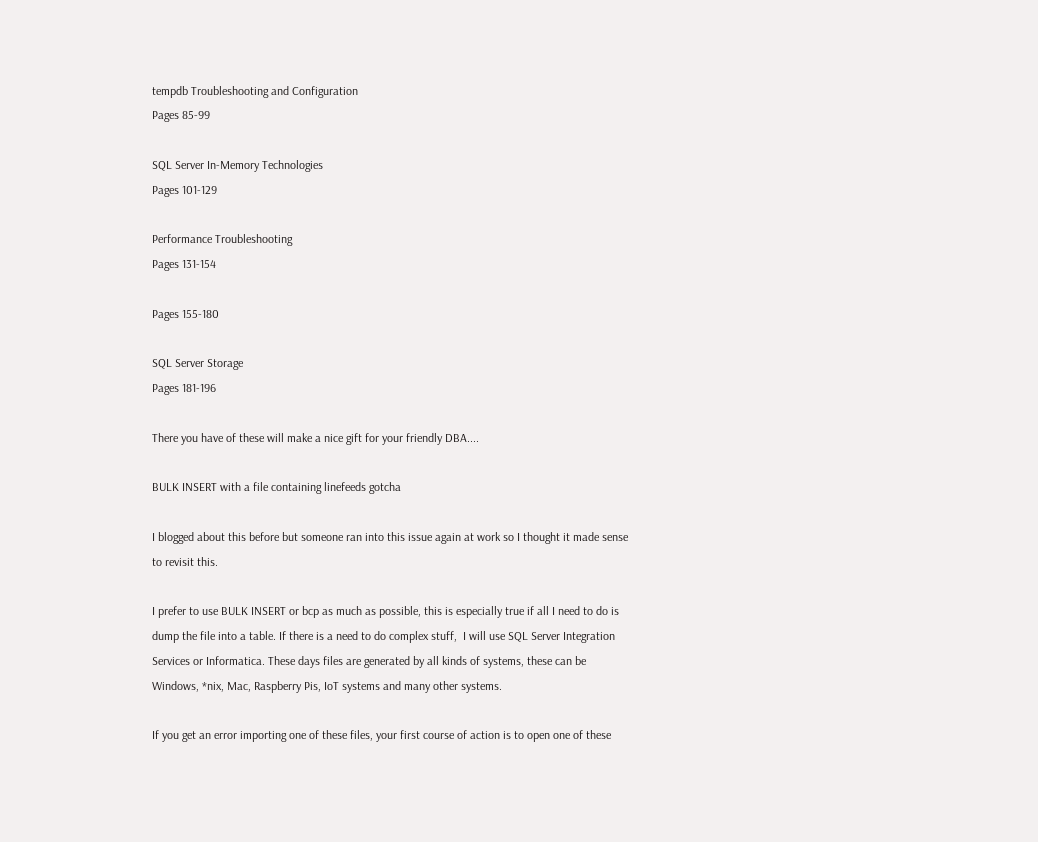tempdb Troubleshooting and Configuration
Pages 85-99

SQL Server In-Memory Technologies
Pages 101-129

Performance Troubleshooting
Pages 131-154

Pages 155-180

SQL Server Storage
Pages 181-196

There you have of these will make a nice gift for your friendly DBA....

BULK INSERT with a file containing linefeeds gotcha

I blogged about this before but someone ran into this issue again at work so I thought it made sense to revisit this.

I prefer to use BULK INSERT or bcp as much as possible, this is especially true if all I need to do is dump the file into a table. If there is a need to do complex stuff,  I will use SQL Server Integration Services or Informatica. These days files are generated by all kinds of systems, these can be Windows, *nix, Mac, Raspberry Pis, IoT systems and many other systems.

If you get an error importing one of these files, your first course of action is to open one of these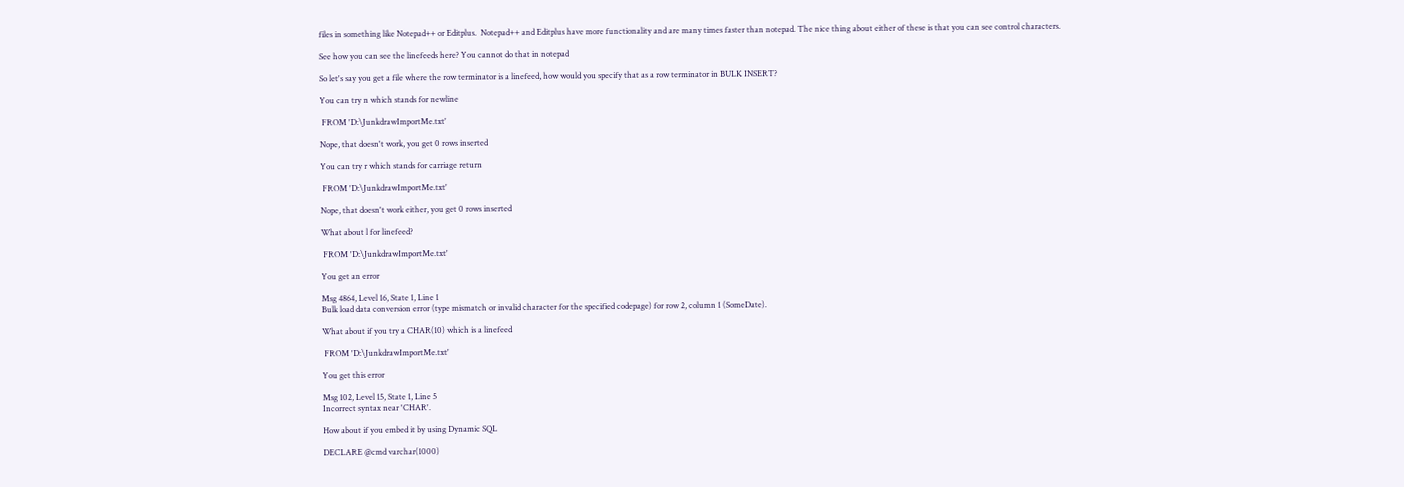files in something like Notepad++ or Editplus.  Notepad++ and Editplus have more functionality and are many times faster than notepad. The nice thing about either of these is that you can see control characters.

See how you can see the linefeeds here? You cannot do that in notepad

So let's say you get a file where the row terminator is a linefeed, how would you specify that as a row terminator in BULK INSERT?

You can try n which stands for newline

 FROM 'D:\JunkdrawImportMe.txt'

Nope, that doesn't work, you get 0 rows inserted

You can try r which stands for carriage return

 FROM 'D:\JunkdrawImportMe.txt'

Nope, that doesn't work either, you get 0 rows inserted

What about l for linefeed?

 FROM 'D:\JunkdrawImportMe.txt'

You get an error

Msg 4864, Level 16, State 1, Line 1
Bulk load data conversion error (type mismatch or invalid character for the specified codepage) for row 2, column 1 (SomeDate).

What about if you try a CHAR(10) which is a linefeed

 FROM 'D:\JunkdrawImportMe.txt'

You get this error

Msg 102, Level 15, State 1, Line 5
Incorrect syntax near 'CHAR'.

How about if you embed it by using Dynamic SQL

DECLARE @cmd varchar(1000)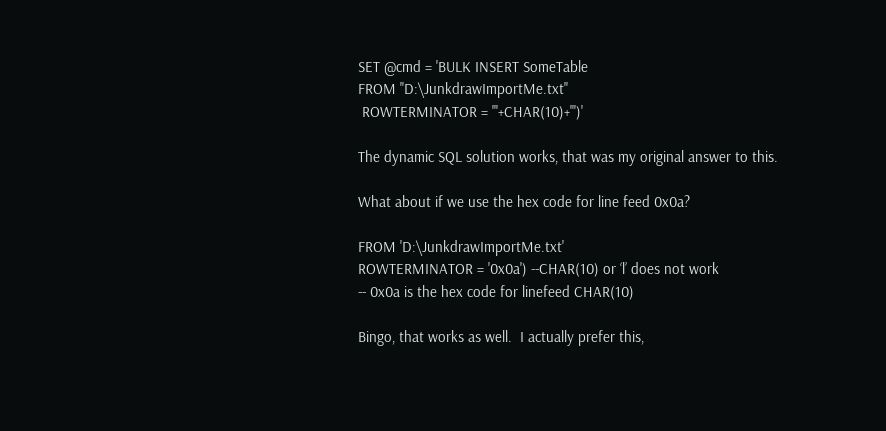SET @cmd = 'BULK INSERT SomeTable
FROM ''D:\JunkdrawImportMe.txt''
 ROWTERMINATOR = '''+CHAR(10)+''')'

The dynamic SQL solution works, that was my original answer to this.

What about if we use the hex code for line feed 0x0a?

FROM 'D:\JunkdrawImportMe.txt'
ROWTERMINATOR = '0x0a') --CHAR(10) or ‘l’ does not work
-- 0x0a is the hex code for linefeed CHAR(10)

Bingo, that works as well.  I actually prefer this,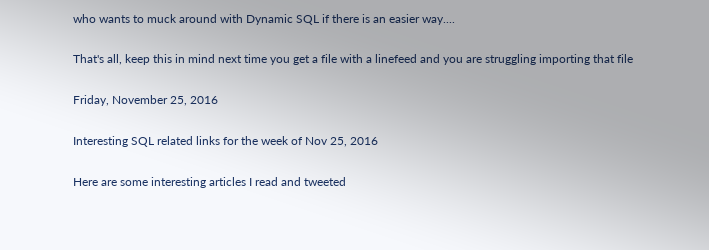who wants to muck around with Dynamic SQL if there is an easier way....

That's all, keep this in mind next time you get a file with a linefeed and you are struggling importing that file

Friday, November 25, 2016

Interesting SQL related links for the week of Nov 25, 2016

Here are some interesting articles I read and tweeted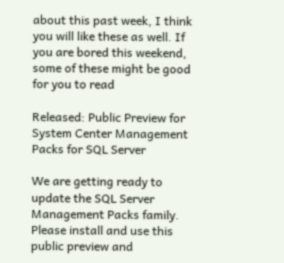about this past week, I think you will like these as well. If you are bored this weekend, some of these might be good for you to read

Released: Public Preview for System Center Management Packs for SQL Server

We are getting ready to update the SQL Server Management Packs family. Please install and use this public preview and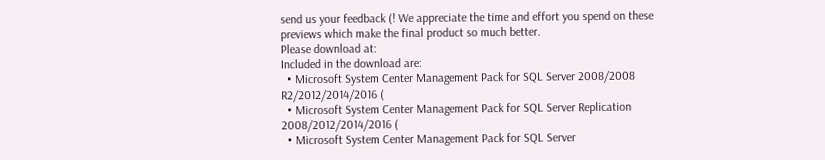send us your feedback (! We appreciate the time and effort you spend on these previews which make the final product so much better.
Please download at:
Included in the download are:
  • Microsoft System Center Management Pack for SQL Server 2008/2008 R2/2012/2014/2016 (
  • Microsoft System Center Management Pack for SQL Server Replication 2008/2012/2014/2016 (
  • Microsoft System Center Management Pack for SQL Server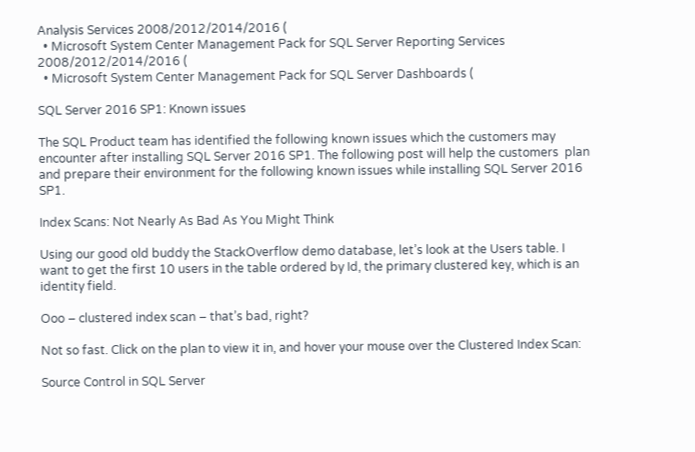Analysis Services 2008/2012/2014/2016 (
  • Microsoft System Center Management Pack for SQL Server Reporting Services 2008/2012/2014/2016 (
  • Microsoft System Center Management Pack for SQL Server Dashboards (

SQL Server 2016 SP1: Known issues

The SQL Product team has identified the following known issues which the customers may encounter after installing SQL Server 2016 SP1. The following post will help the customers  plan and prepare their environment for the following known issues while installing SQL Server 2016 SP1.

Index Scans: Not Nearly As Bad As You Might Think

Using our good old buddy the StackOverflow demo database, let’s look at the Users table. I want to get the first 10 users in the table ordered by Id, the primary clustered key, which is an identity field.

Ooo – clustered index scan – that’s bad, right?

Not so fast. Click on the plan to view it in, and hover your mouse over the Clustered Index Scan:

Source Control in SQL Server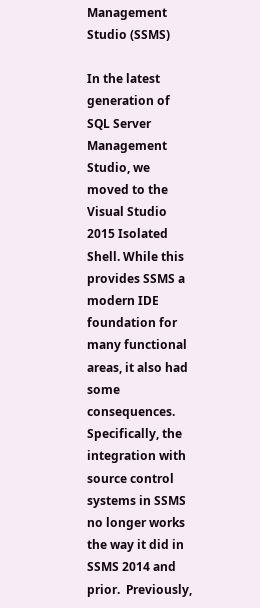Management Studio (SSMS)

In the latest generation of SQL Server Management Studio, we moved to the Visual Studio 2015 Isolated Shell. While this provides SSMS a modern IDE foundation for many functional areas, it also had some consequences. Specifically, the integration with source control systems in SSMS no longer works the way it did in SSMS 2014 and prior.  Previously,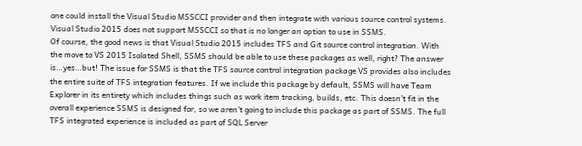one could install the Visual Studio MSSCCI provider and then integrate with various source control systems. Visual Studio 2015 does not support MSSCCI so that is no longer an option to use in SSMS.
Of course, the good news is that Visual Studio 2015 includes TFS and Git source control integration. With the move to VS 2015 Isolated Shell, SSMS should be able to use these packages as well, right? The answer is…yes…but! The issue for SSMS is that the TFS source control integration package VS provides also includes the entire suite of TFS integration features. If we include this package by default, SSMS will have Team Explorer in its entirety which includes things such as work item tracking, builds, etc. This doesn’t fit in the overall experience SSMS is designed for, so we aren’t going to include this package as part of SSMS. The full TFS integrated experience is included as part of SQL Server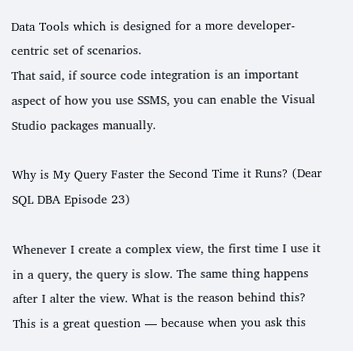Data Tools which is designed for a more developer-centric set of scenarios.
That said, if source code integration is an important aspect of how you use SSMS, you can enable the Visual Studio packages manually.

Why is My Query Faster the Second Time it Runs? (Dear SQL DBA Episode 23)

Whenever I create a complex view, the first time I use it in a query, the query is slow. The same thing happens after I alter the view. What is the reason behind this?
This is a great question — because when you ask this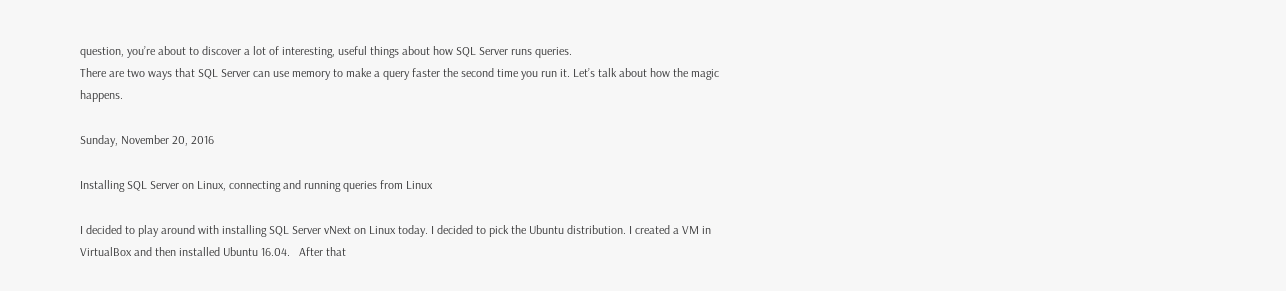question, you’re about to discover a lot of interesting, useful things about how SQL Server runs queries.
There are two ways that SQL Server can use memory to make a query faster the second time you run it. Let’s talk about how the magic happens.

Sunday, November 20, 2016

Installing SQL Server on Linux, connecting and running queries from Linux

I decided to play around with installing SQL Server vNext on Linux today. I decided to pick the Ubuntu distribution. I created a VM in VirtualBox and then installed Ubuntu 16.04.   After that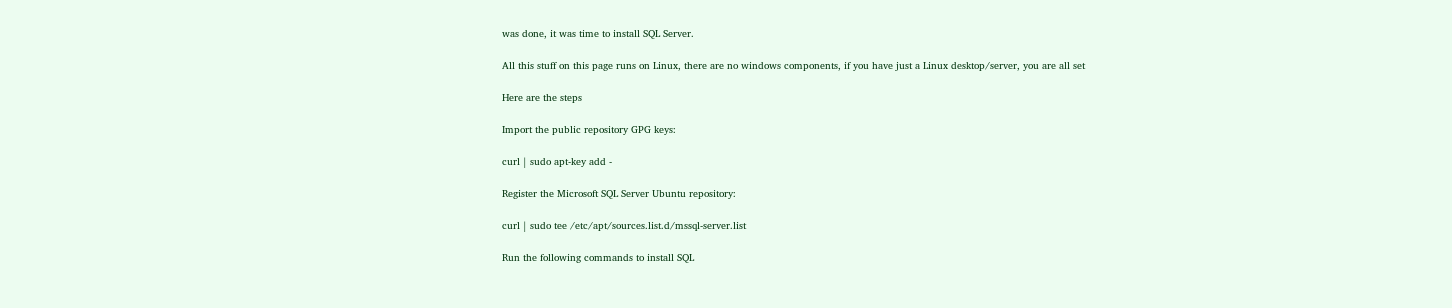was done, it was time to install SQL Server.

All this stuff on this page runs on Linux, there are no windows components, if you have just a Linux desktop/server, you are all set

Here are the steps

Import the public repository GPG keys:

curl | sudo apt-key add -

Register the Microsoft SQL Server Ubuntu repository:

curl | sudo tee /etc/apt/sources.list.d/mssql-server.list

Run the following commands to install SQL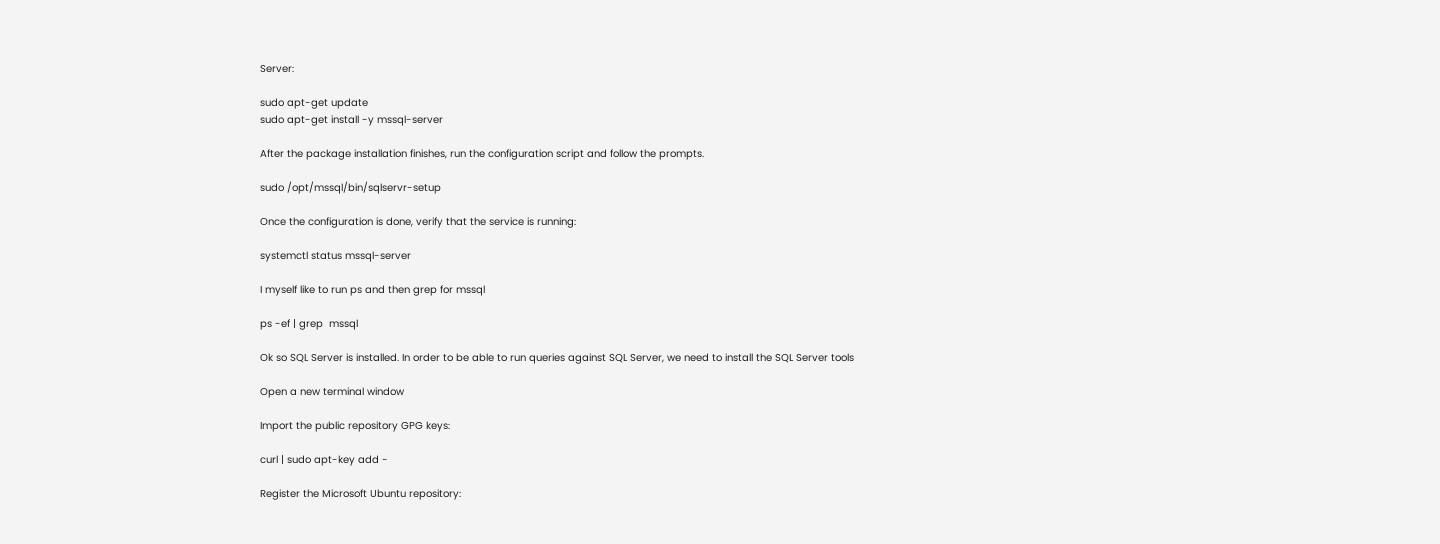Server:

sudo apt-get update
sudo apt-get install -y mssql-server

After the package installation finishes, run the configuration script and follow the prompts.

sudo /opt/mssql/bin/sqlservr-setup

Once the configuration is done, verify that the service is running:

systemctl status mssql-server

I myself like to run ps and then grep for mssql

ps -ef | grep  mssql

Ok so SQL Server is installed. In order to be able to run queries against SQL Server, we need to install the SQL Server tools

Open a new terminal window

Import the public repository GPG keys:

curl | sudo apt-key add -

Register the Microsoft Ubuntu repository: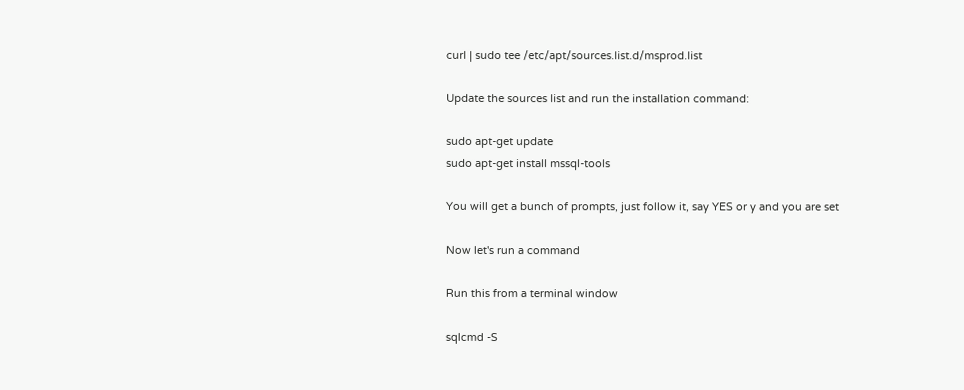curl | sudo tee /etc/apt/sources.list.d/msprod.list

Update the sources list and run the installation command:

sudo apt-get update
sudo apt-get install mssql-tools

You will get a bunch of prompts, just follow it, say YES or y and you are set

Now let's run a command

Run this from a terminal window

sqlcmd -S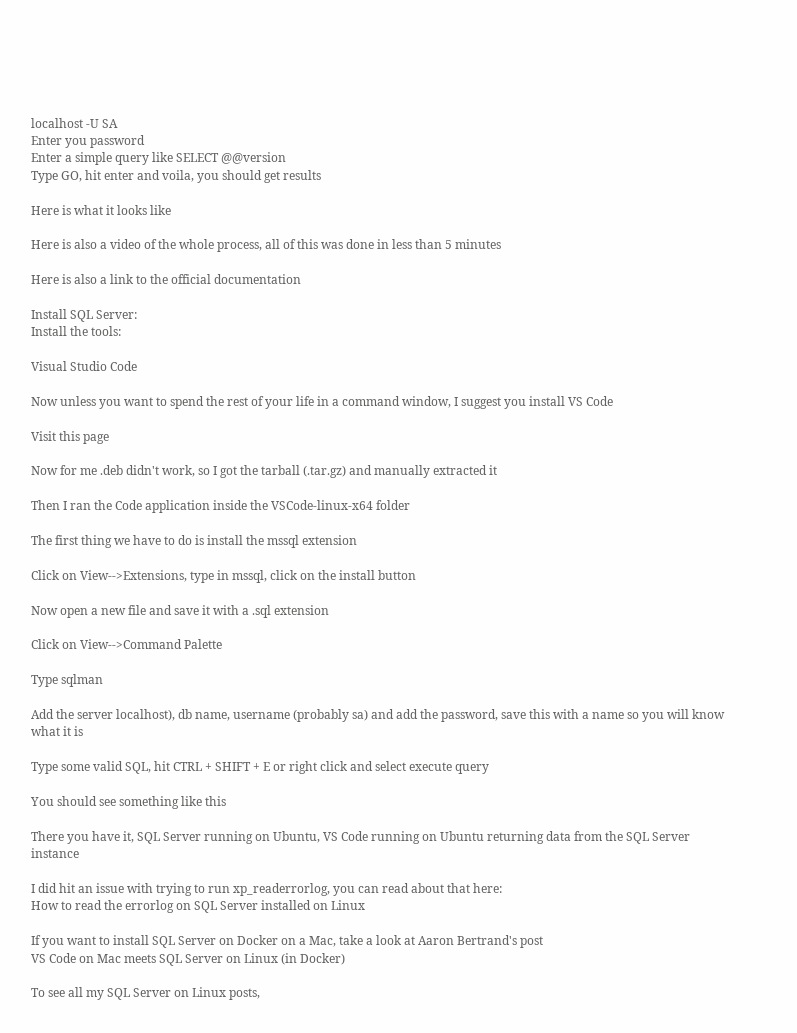localhost -U SA
Enter you password
Enter a simple query like SELECT @@version
Type GO, hit enter and voila, you should get results

Here is what it looks like

Here is also a video of the whole process, all of this was done in less than 5 minutes

Here is also a link to the official documentation

Install SQL Server:
Install the tools:

Visual Studio Code

Now unless you want to spend the rest of your life in a command window, I suggest you install VS Code

Visit this page

Now for me .deb didn't work, so I got the tarball (.tar.gz) and manually extracted it

Then I ran the Code application inside the VSCode-linux-x64 folder

The first thing we have to do is install the mssql extension

Click on View-->Extensions, type in mssql, click on the install button

Now open a new file and save it with a .sql extension

Click on View-->Command Palette

Type sqlman

Add the server localhost), db name, username (probably sa) and add the password, save this with a name so you will know what it is

Type some valid SQL, hit CTRL + SHIFT + E or right click and select execute query

You should see something like this

There you have it, SQL Server running on Ubuntu, VS Code running on Ubuntu returning data from the SQL Server instance

I did hit an issue with trying to run xp_readerrorlog, you can read about that here:
How to read the errorlog on SQL Server installed on Linux

If you want to install SQL Server on Docker on a Mac, take a look at Aaron Bertrand's post
VS Code on Mac meets SQL Server on Linux (in Docker)

To see all my SQL Server on Linux posts,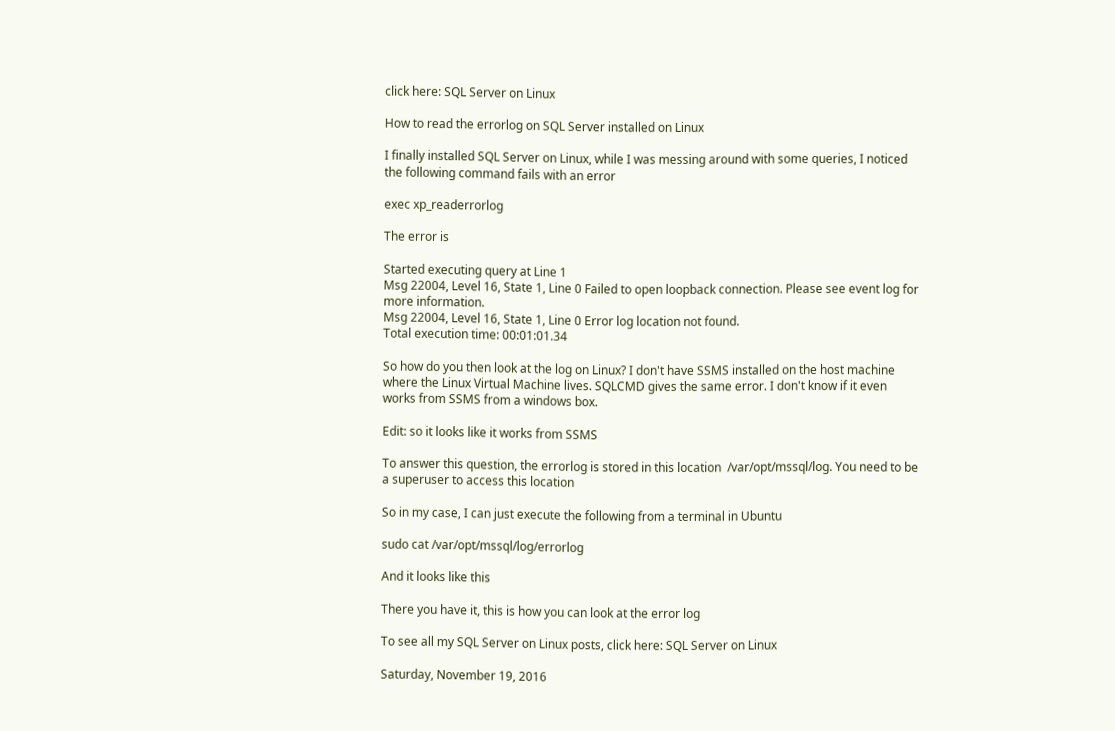click here: SQL Server on Linux

How to read the errorlog on SQL Server installed on Linux

I finally installed SQL Server on Linux, while I was messing around with some queries, I noticed the following command fails with an error

exec xp_readerrorlog

The error is

Started executing query at Line 1
Msg 22004, Level 16, State 1, Line 0 Failed to open loopback connection. Please see event log for more information.
Msg 22004, Level 16, State 1, Line 0 Error log location not found.
Total execution time: 00:01:01.34

So how do you then look at the log on Linux? I don't have SSMS installed on the host machine where the Linux Virtual Machine lives. SQLCMD gives the same error. I don't know if it even works from SSMS from a windows box.

Edit: so it looks like it works from SSMS

To answer this question, the errorlog is stored in this location  /var/opt/mssql/log. You need to be a superuser to access this location

So in my case, I can just execute the following from a terminal in Ubuntu

sudo cat /var/opt/mssql/log/errorlog

And it looks like this

There you have it, this is how you can look at the error log

To see all my SQL Server on Linux posts, click here: SQL Server on Linux

Saturday, November 19, 2016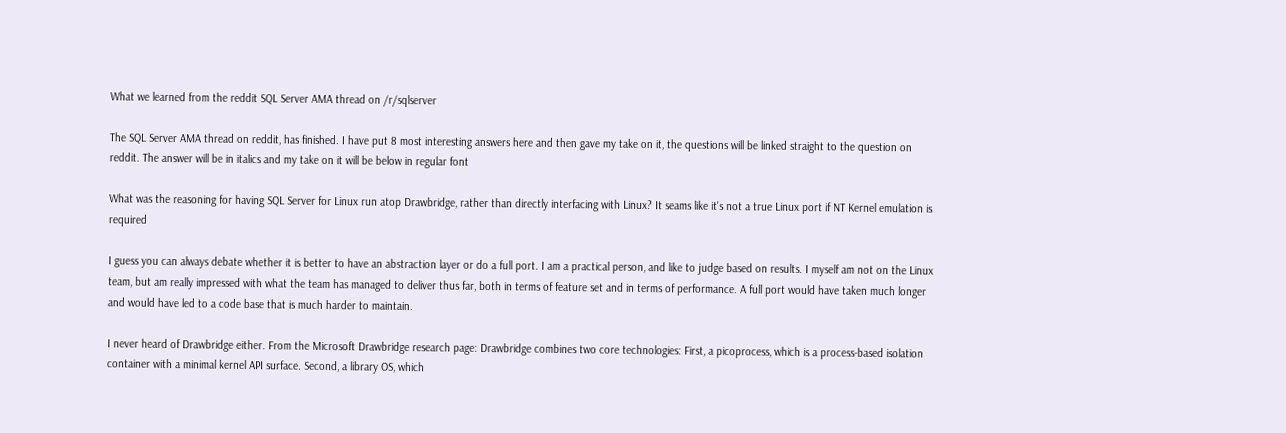What we learned from the reddit SQL Server AMA thread on /r/sqlserver

The SQL Server AMA thread on reddit, has finished. I have put 8 most interesting answers here and then gave my take on it, the questions will be linked straight to the question on reddit. The answer will be in italics and my take on it will be below in regular font

What was the reasoning for having SQL Server for Linux run atop Drawbridge, rather than directly interfacing with Linux? It seams like it's not a true Linux port if NT Kernel emulation is required

I guess you can always debate whether it is better to have an abstraction layer or do a full port. I am a practical person, and like to judge based on results. I myself am not on the Linux team, but am really impressed with what the team has managed to deliver thus far, both in terms of feature set and in terms of performance. A full port would have taken much longer and would have led to a code base that is much harder to maintain.

I never heard of Drawbridge either. From the Microsoft Drawbridge research page: Drawbridge combines two core technologies: First, a picoprocess, which is a process-based isolation container with a minimal kernel API surface. Second, a library OS, which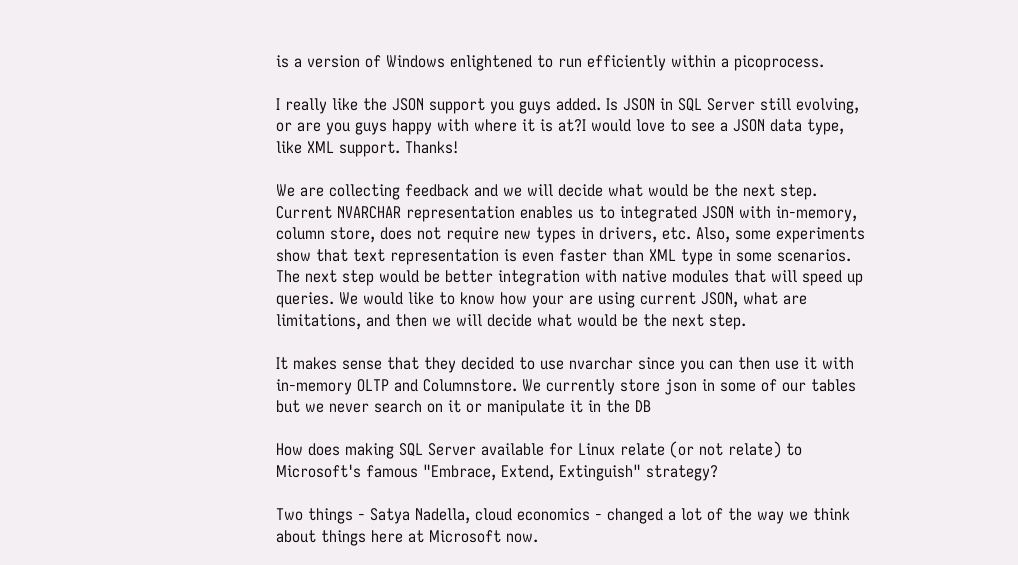is a version of Windows enlightened to run efficiently within a picoprocess.

I really like the JSON support you guys added. Is JSON in SQL Server still evolving, or are you guys happy with where it is at?I would love to see a JSON data type, like XML support. Thanks!

We are collecting feedback and we will decide what would be the next step. Current NVARCHAR representation enables us to integrated JSON with in-memory, column store, does not require new types in drivers, etc. Also, some experiments show that text representation is even faster than XML type in some scenarios. The next step would be better integration with native modules that will speed up queries. We would like to know how your are using current JSON, what are limitations, and then we will decide what would be the next step.

It makes sense that they decided to use nvarchar since you can then use it with in-memory OLTP and Columnstore. We currently store json in some of our tables but we never search on it or manipulate it in the DB

How does making SQL Server available for Linux relate (or not relate) to Microsoft's famous "Embrace, Extend, Extinguish" strategy?

Two things - Satya Nadella, cloud economics - changed a lot of the way we think about things here at Microsoft now.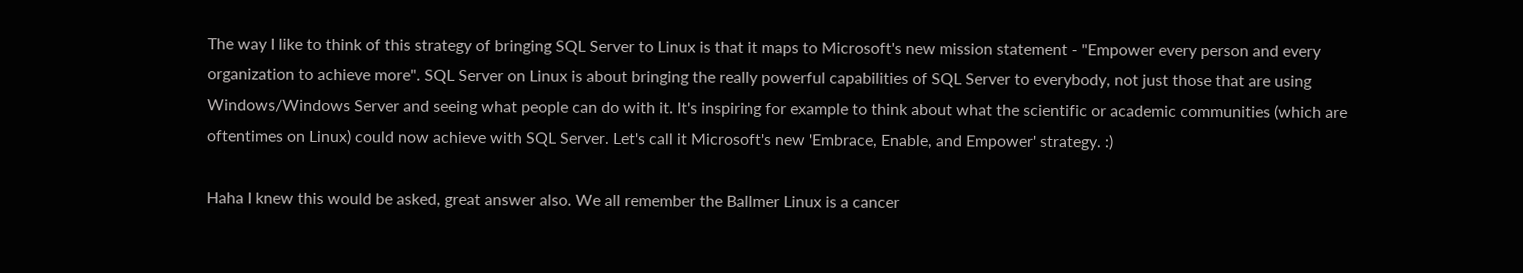The way I like to think of this strategy of bringing SQL Server to Linux is that it maps to Microsoft's new mission statement - "Empower every person and every organization to achieve more". SQL Server on Linux is about bringing the really powerful capabilities of SQL Server to everybody, not just those that are using Windows/Windows Server and seeing what people can do with it. It's inspiring for example to think about what the scientific or academic communities (which are oftentimes on Linux) could now achieve with SQL Server. Let's call it Microsoft's new 'Embrace, Enable, and Empower' strategy. :)

Haha I knew this would be asked, great answer also. We all remember the Ballmer Linux is a cancer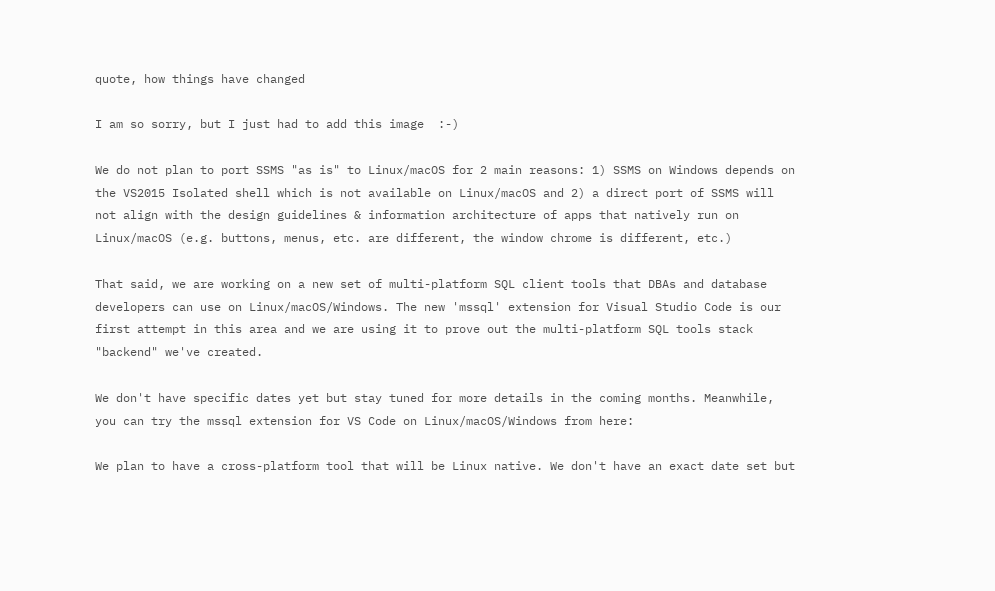quote, how things have changed

I am so sorry, but I just had to add this image  :-)

We do not plan to port SSMS "as is" to Linux/macOS for 2 main reasons: 1) SSMS on Windows depends on the VS2015 Isolated shell which is not available on Linux/macOS and 2) a direct port of SSMS will not align with the design guidelines & information architecture of apps that natively run on Linux/macOS (e.g. buttons, menus, etc. are different, the window chrome is different, etc.)

That said, we are working on a new set of multi-platform SQL client tools that DBAs and database developers can use on Linux/macOS/Windows. The new 'mssql' extension for Visual Studio Code is our first attempt in this area and we are using it to prove out the multi-platform SQL tools stack "backend" we've created.

We don't have specific dates yet but stay tuned for more details in the coming months. Meanwhile, you can try the mssql extension for VS Code on Linux/macOS/Windows from here:

We plan to have a cross-platform tool that will be Linux native. We don't have an exact date set but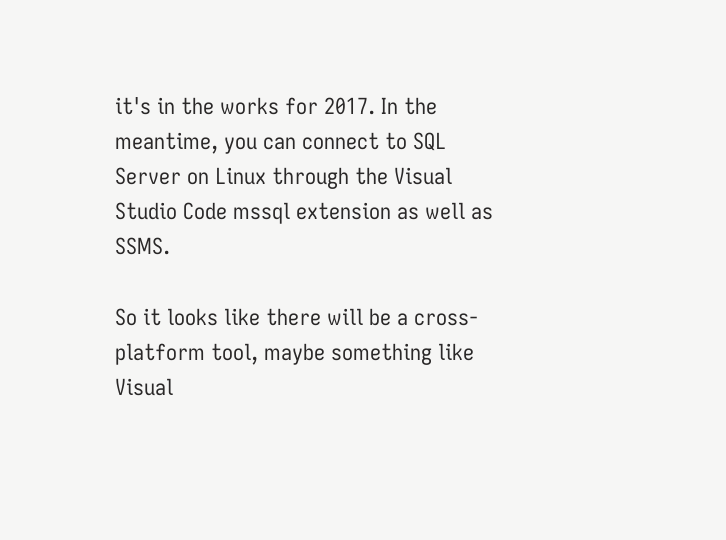it's in the works for 2017. In the meantime, you can connect to SQL Server on Linux through the Visual Studio Code mssql extension as well as SSMS.

So it looks like there will be a cross-platform tool, maybe something like Visual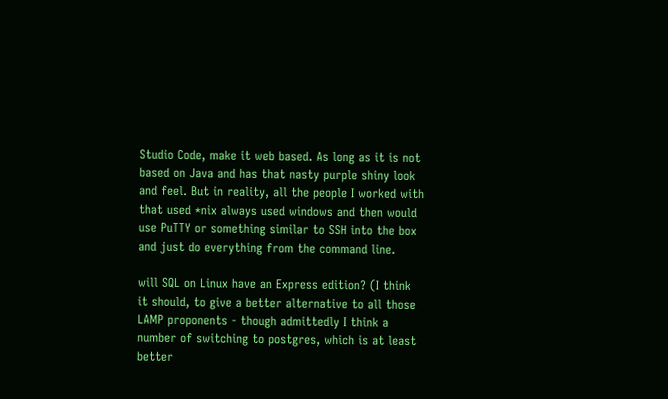Studio Code, make it web based. As long as it is not based on Java and has that nasty purple shiny look and feel. But in reality, all the people I worked with that used *nix always used windows and then would use PuTTY or something similar to SSH into the box and just do everything from the command line.

will SQL on Linux have an Express edition? (I think it should, to give a better alternative to all those LAMP proponents - though admittedly I think a number of switching to postgres, which is at least better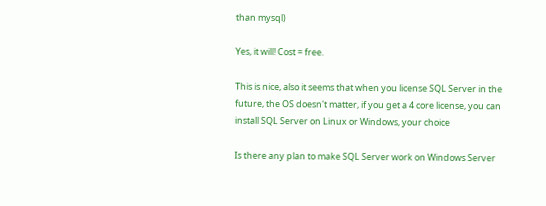than mysql)

Yes, it will! Cost = free.

This is nice, also it seems that when you license SQL Server in the future, the OS doesn't matter, if you get a 4 core license, you can install SQL Server on Linux or Windows, your choice

Is there any plan to make SQL Server work on Windows Server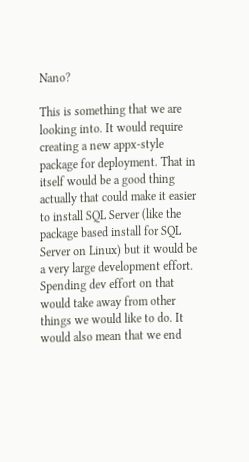Nano?

This is something that we are looking into. It would require creating a new appx-style package for deployment. That in itself would be a good thing actually that could make it easier to install SQL Server (like the package based install for SQL Server on Linux) but it would be a very large development effort. Spending dev effort on that would take away from other things we would like to do. It would also mean that we end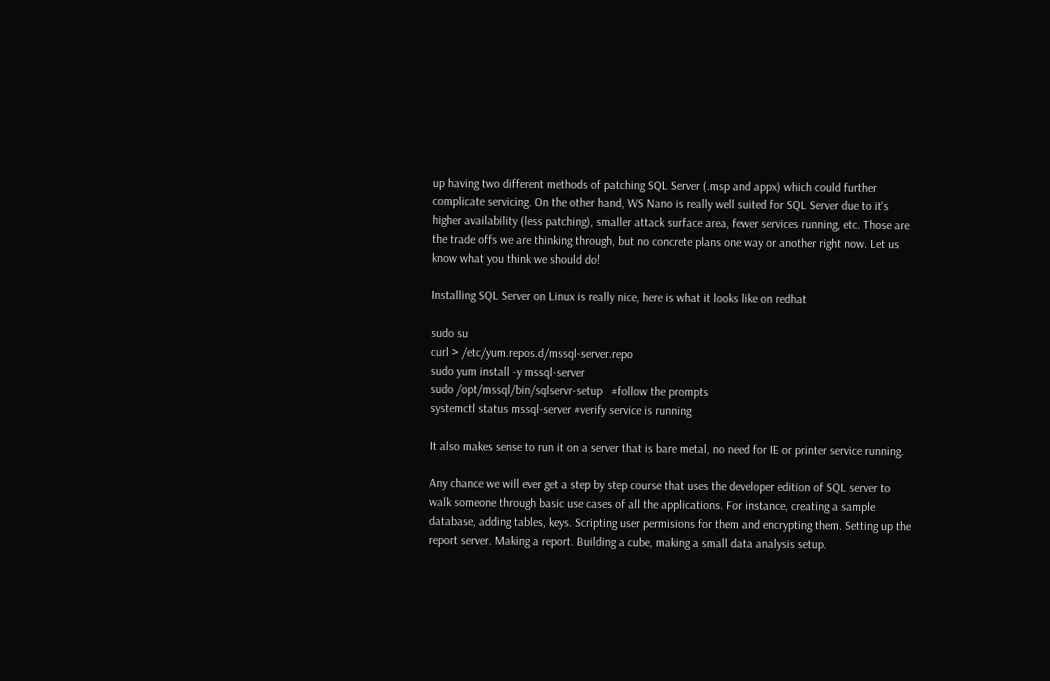up having two different methods of patching SQL Server (.msp and appx) which could further complicate servicing. On the other hand, WS Nano is really well suited for SQL Server due to it's higher availability (less patching), smaller attack surface area, fewer services running, etc. Those are the trade offs we are thinking through, but no concrete plans one way or another right now. Let us know what you think we should do!

Installing SQL Server on Linux is really nice, here is what it looks like on redhat

sudo su
curl > /etc/yum.repos.d/mssql-server.repo
sudo yum install -y mssql-server
sudo /opt/mssql/bin/sqlservr-setup   #follow the prompts
systemctl status mssql-server #verify service is running

It also makes sense to run it on a server that is bare metal, no need for IE or printer service running.

Any chance we will ever get a step by step course that uses the developer edition of SQL server to walk someone through basic use cases of all the applications. For instance, creating a sample database, adding tables, keys. Scripting user permisions for them and encrypting them. Setting up the report server. Making a report. Building a cube, making a small data analysis setup.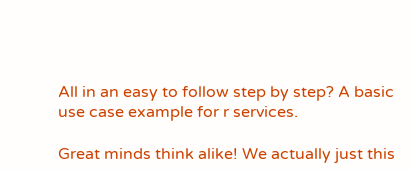All in an easy to follow step by step? A basic use case example for r services.

Great minds think alike! We actually just this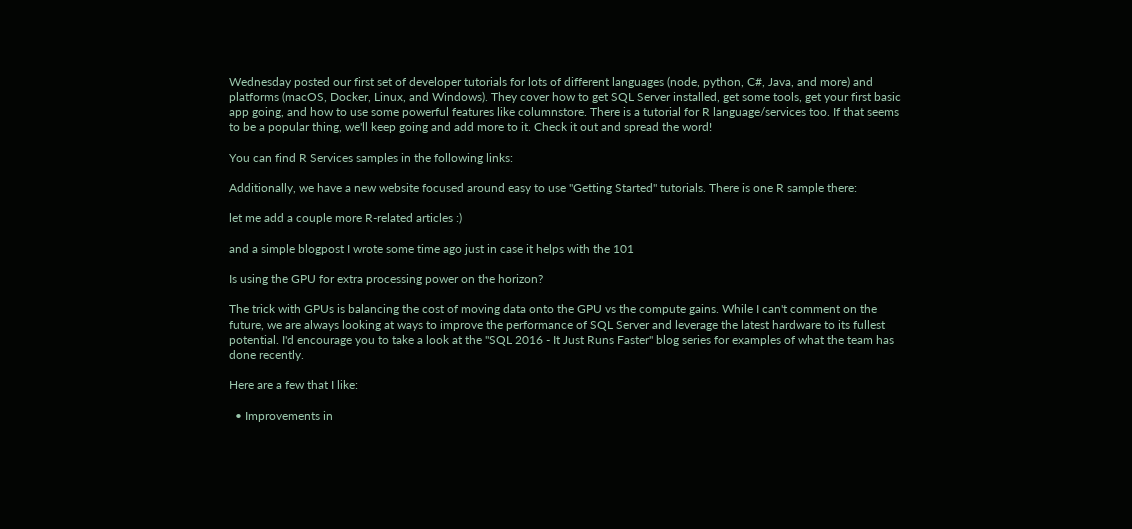Wednesday posted our first set of developer tutorials for lots of different languages (node, python, C#, Java, and more) and platforms (macOS, Docker, Linux, and Windows). They cover how to get SQL Server installed, get some tools, get your first basic app going, and how to use some powerful features like columnstore. There is a tutorial for R language/services too. If that seems to be a popular thing, we'll keep going and add more to it. Check it out and spread the word!

You can find R Services samples in the following links:

Additionally, we have a new website focused around easy to use "Getting Started" tutorials. There is one R sample there:

let me add a couple more R-related articles :)

and a simple blogpost I wrote some time ago just in case it helps with the 101

Is using the GPU for extra processing power on the horizon?

The trick with GPUs is balancing the cost of moving data onto the GPU vs the compute gains. While I can't comment on the future, we are always looking at ways to improve the performance of SQL Server and leverage the latest hardware to its fullest potential. I'd encourage you to take a look at the "SQL 2016 - It Just Runs Faster" blog series for examples of what the team has done recently.

Here are a few that I like:

  • Improvements in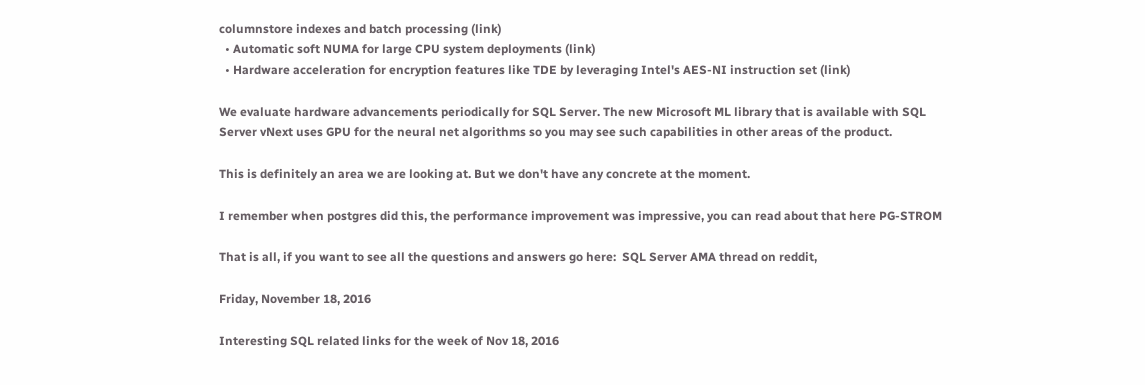columnstore indexes and batch processing (link)
  • Automatic soft NUMA for large CPU system deployments (link)
  • Hardware acceleration for encryption features like TDE by leveraging Intel's AES-NI instruction set (link)

We evaluate hardware advancements periodically for SQL Server. The new Microsoft ML library that is available with SQL Server vNext uses GPU for the neural net algorithms so you may see such capabilities in other areas of the product.

This is definitely an area we are looking at. But we don't have any concrete at the moment.

I remember when postgres did this, the performance improvement was impressive, you can read about that here PG-STROM

That is all, if you want to see all the questions and answers go here:  SQL Server AMA thread on reddit,

Friday, November 18, 2016

Interesting SQL related links for the week of Nov 18, 2016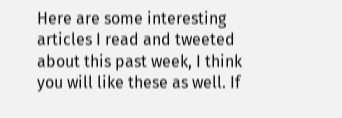Here are some interesting articles I read and tweeted about this past week, I think you will like these as well. If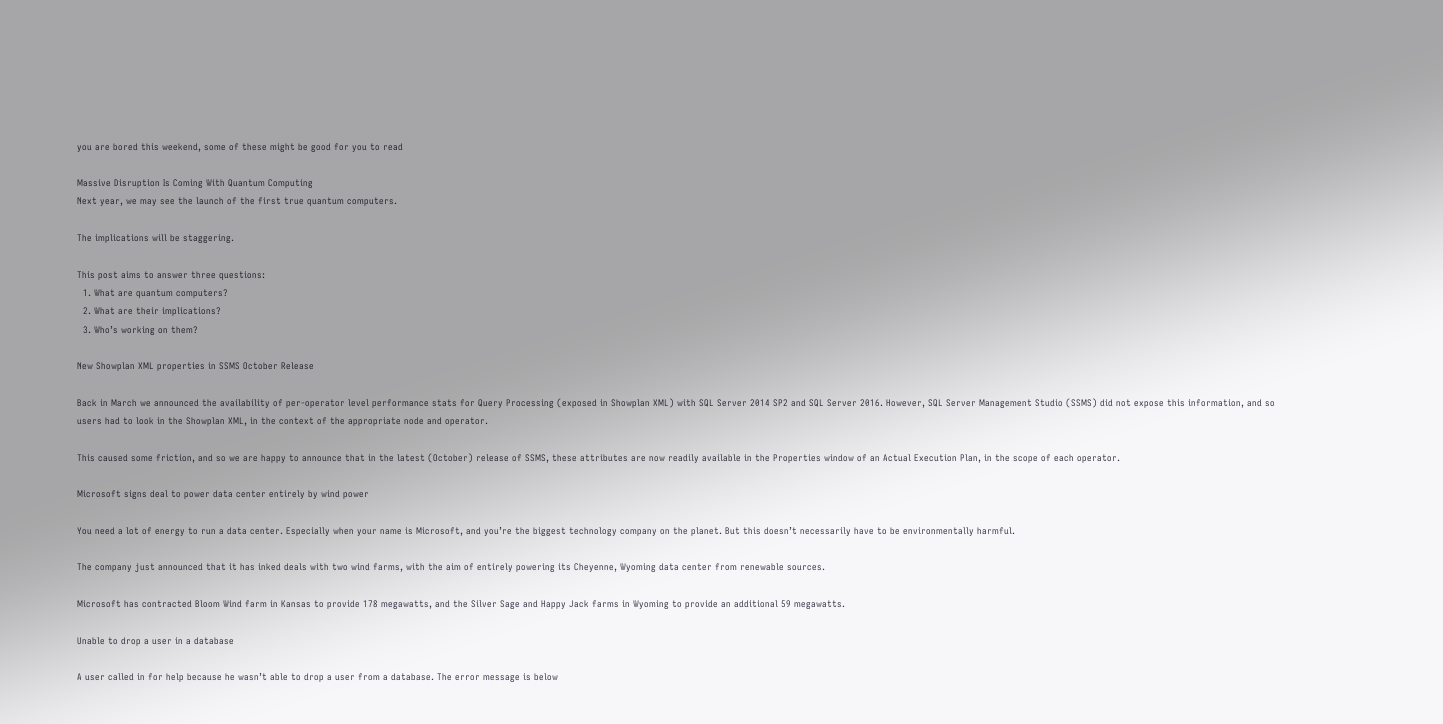you are bored this weekend, some of these might be good for you to read

Massive Disruption Is Coming With Quantum Computing
Next year, we may see the launch of the first true quantum computers.

The implications will be staggering.

This post aims to answer three questions:
  1. What are quantum computers?
  2. What are their implications?
  3. Who’s working on them?

New Showplan XML properties in SSMS October Release

Back in March we announced the availability of per-operator level performance stats for Query Processing (exposed in Showplan XML) with SQL Server 2014 SP2 and SQL Server 2016. However, SQL Server Management Studio (SSMS) did not expose this information, and so users had to look in the Showplan XML, in the context of the appropriate node and operator.

This caused some friction, and so we are happy to announce that in the latest (October) release of SSMS, these attributes are now readily available in the Properties window of an Actual Execution Plan, in the scope of each operator.

Microsoft signs deal to power data center entirely by wind power

You need a lot of energy to run a data center. Especially when your name is Microsoft, and you’re the biggest technology company on the planet. But this doesn’t necessarily have to be environmentally harmful.

The company just announced that it has inked deals with two wind farms, with the aim of entirely powering its Cheyenne, Wyoming data center from renewable sources.

Microsoft has contracted Bloom Wind farm in Kansas to provide 178 megawatts, and the Silver Sage and Happy Jack farms in Wyoming to provide an additional 59 megawatts.

Unable to drop a user in a database

A user called in for help because he wasn’t able to drop a user from a database. The error message is below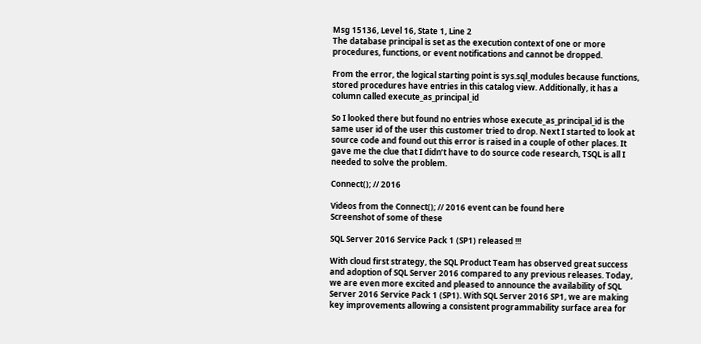Msg 15136, Level 16, State 1, Line 2
The database principal is set as the execution context of one or more procedures, functions, or event notifications and cannot be dropped.

From the error, the logical starting point is sys.sql_modules because functions, stored procedures have entries in this catalog view. Additionally, it has a column called execute_as_principal_id

So I looked there but found no entries whose execute_as_principal_id is the same user id of the user this customer tried to drop. Next I started to look at source code and found out this error is raised in a couple of other places. It gave me the clue that I didn’t have to do source code research, TSQL is all I needed to solve the problem.

Connect(); // 2016

Videos from the Connect(); // 2016 event can be found here
Screenshot of some of these

SQL Server 2016 Service Pack 1 (SP1) released !!!

With cloud first strategy, the SQL Product Team has observed great success and adoption of SQL Server 2016 compared to any previous releases. Today, we are even more excited and pleased to announce the availability of SQL Server 2016 Service Pack 1 (SP1). With SQL Server 2016 SP1, we are making key improvements allowing a consistent programmability surface area for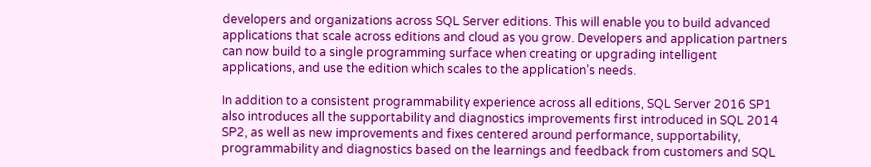developers and organizations across SQL Server editions. This will enable you to build advanced applications that scale across editions and cloud as you grow. Developers and application partners can now build to a single programming surface when creating or upgrading intelligent applications, and use the edition which scales to the application’s needs.

In addition to a consistent programmability experience across all editions, SQL Server 2016 SP1 also introduces all the supportability and diagnostics improvements first introduced in SQL 2014 SP2, as well as new improvements and fixes centered around performance, supportability, programmability and diagnostics based on the learnings and feedback from customers and SQL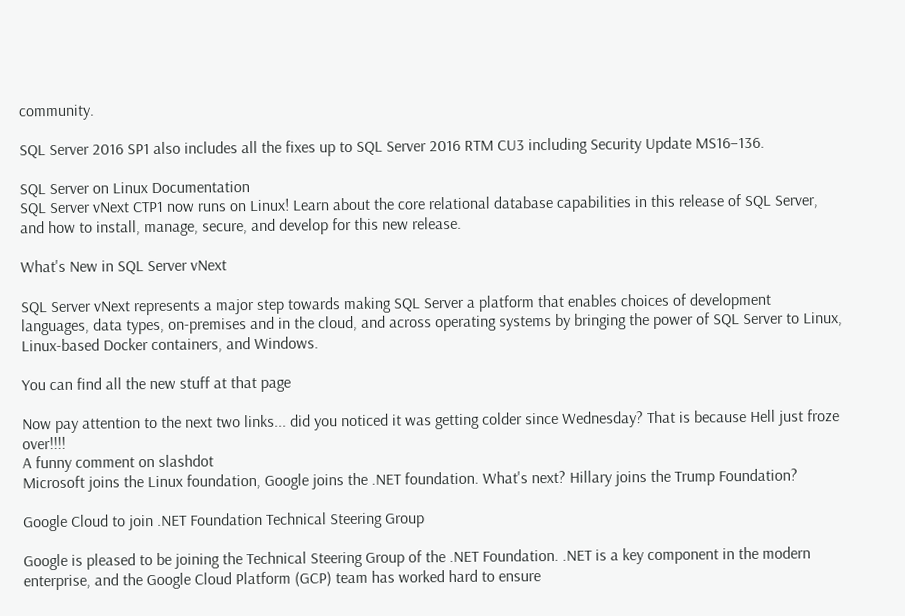community.

SQL Server 2016 SP1 also includes all the fixes up to SQL Server 2016 RTM CU3 including Security Update MS16–136.

SQL Server on Linux Documentation
SQL Server vNext CTP1 now runs on Linux! Learn about the core relational database capabilities in this release of SQL Server, and how to install, manage, secure, and develop for this new release.

What's New in SQL Server vNext

SQL Server vNext represents a major step towards making SQL Server a platform that enables choices of development languages, data types, on-premises and in the cloud, and across operating systems by bringing the power of SQL Server to Linux, Linux-based Docker containers, and Windows.

You can find all the new stuff at that page

Now pay attention to the next two links... did you noticed it was getting colder since Wednesday? That is because Hell just froze over!!!!
A funny comment on slashdot
Microsoft joins the Linux foundation, Google joins the .NET foundation. What's next? Hillary joins the Trump Foundation?

Google Cloud to join .NET Foundation Technical Steering Group

Google is pleased to be joining the Technical Steering Group of the .NET Foundation. .NET is a key component in the modern enterprise, and the Google Cloud Platform (GCP) team has worked hard to ensure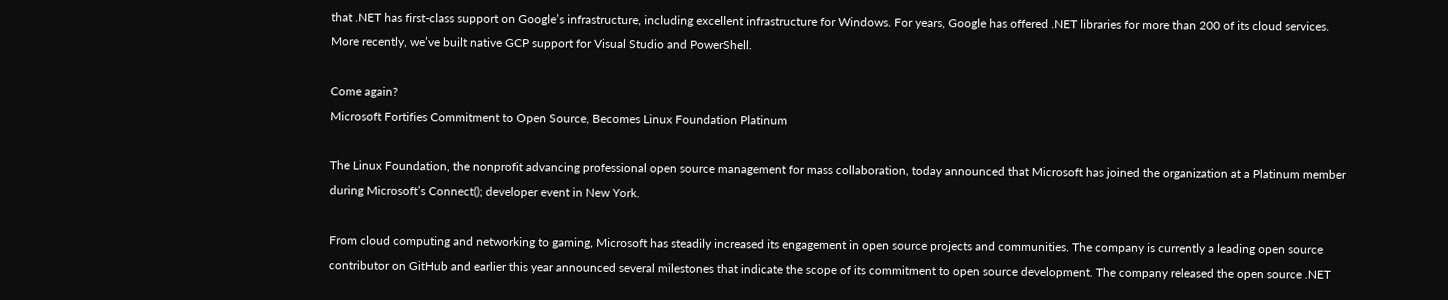that .NET has first-class support on Google’s infrastructure, including excellent infrastructure for Windows. For years, Google has offered .NET libraries for more than 200 of its cloud services. More recently, we’ve built native GCP support for Visual Studio and PowerShell.

Come again?
Microsoft Fortifies Commitment to Open Source, Becomes Linux Foundation Platinum

The Linux Foundation, the nonprofit advancing professional open source management for mass collaboration, today announced that Microsoft has joined the organization at a Platinum member during Microsoft’s Connect(); developer event in New York.

From cloud computing and networking to gaming, Microsoft has steadily increased its engagement in open source projects and communities. The company is currently a leading open source contributor on GitHub and earlier this year announced several milestones that indicate the scope of its commitment to open source development. The company released the open source .NET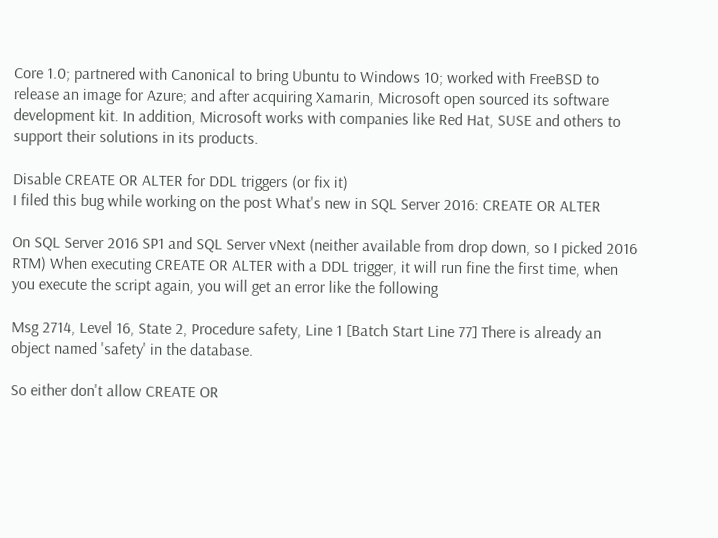Core 1.0; partnered with Canonical to bring Ubuntu to Windows 10; worked with FreeBSD to release an image for Azure; and after acquiring Xamarin, Microsoft open sourced its software development kit. In addition, Microsoft works with companies like Red Hat, SUSE and others to support their solutions in its products.

Disable CREATE OR ALTER for DDL triggers (or fix it)
I filed this bug while working on the post What's new in SQL Server 2016: CREATE OR ALTER

On SQL Server 2016 SP1 and SQL Server vNext (neither available from drop down, so I picked 2016 RTM) When executing CREATE OR ALTER with a DDL trigger, it will run fine the first time, when you execute the script again, you will get an error like the following

Msg 2714, Level 16, State 2, Procedure safety, Line 1 [Batch Start Line 77] There is already an object named 'safety' in the database.

So either don't allow CREATE OR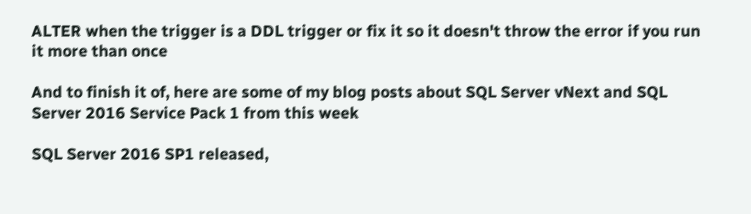ALTER when the trigger is a DDL trigger or fix it so it doesn't throw the error if you run it more than once

And to finish it of, here are some of my blog posts about SQL Server vNext and SQL Server 2016 Service Pack 1 from this week

SQL Server 2016 SP1 released,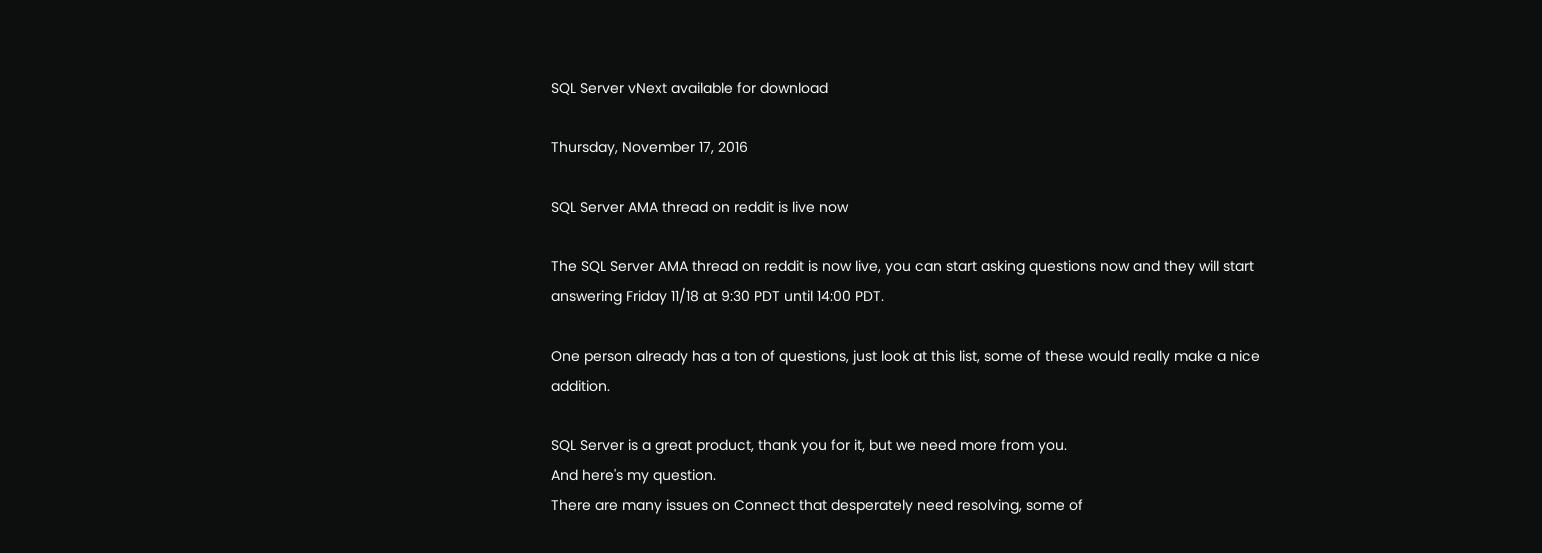SQL Server vNext available for download

Thursday, November 17, 2016

SQL Server AMA thread on reddit is live now

The SQL Server AMA thread on reddit is now live, you can start asking questions now and they will start answering Friday 11/18 at 9:30 PDT until 14:00 PDT.

One person already has a ton of questions, just look at this list, some of these would really make a nice addition.

SQL Server is a great product, thank you for it, but we need more from you.
And here's my question.
There are many issues on Connect that desperately need resolving, some of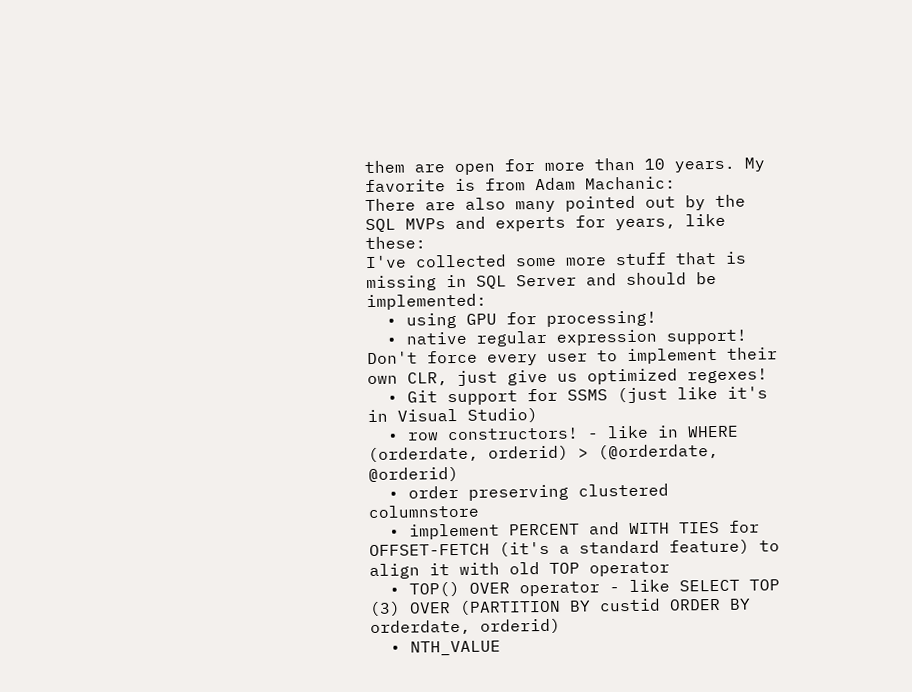them are open for more than 10 years. My favorite is from Adam Machanic:
There are also many pointed out by the SQL MVPs and experts for years, like these:
I've collected some more stuff that is missing in SQL Server and should be implemented:
  • using GPU for processing!
  • native regular expression support! Don't force every user to implement their own CLR, just give us optimized regexes!
  • Git support for SSMS (just like it's in Visual Studio)
  • row constructors! - like in WHERE (orderdate, orderid) > (@orderdate, @orderid)
  • order preserving clustered columnstore
  • implement PERCENT and WITH TIES for OFFSET-FETCH (it's a standard feature) to align it with old TOP operator
  • TOP() OVER operator - like SELECT TOP (3) OVER (PARTITION BY custid ORDER BY orderdate, orderid)
  • NTH_VALUE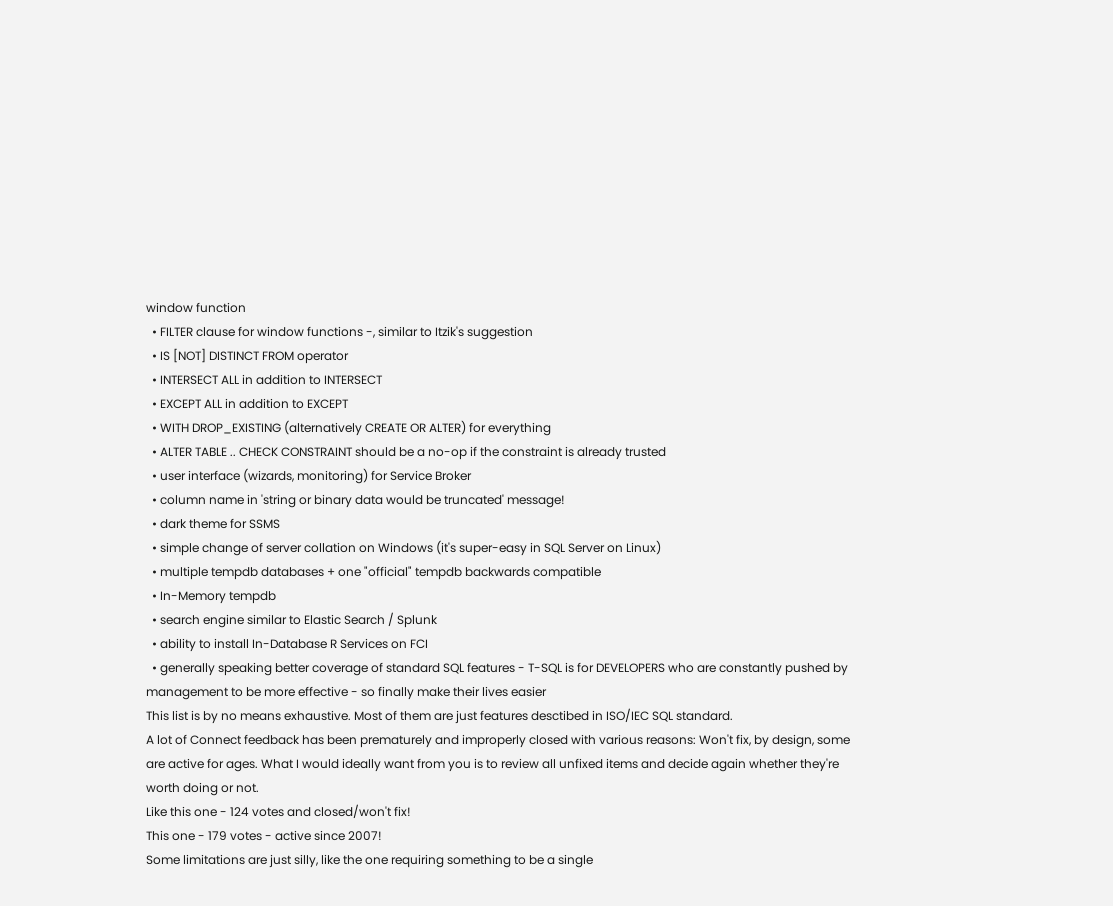window function
  • FILTER clause for window functions -, similar to Itzik's suggestion
  • IS [NOT] DISTINCT FROM operator
  • INTERSECT ALL in addition to INTERSECT
  • EXCEPT ALL in addition to EXCEPT
  • WITH DROP_EXISTING (alternatively CREATE OR ALTER) for everything
  • ALTER TABLE .. CHECK CONSTRAINT should be a no-op if the constraint is already trusted
  • user interface (wizards, monitoring) for Service Broker
  • column name in 'string or binary data would be truncated' message!
  • dark theme for SSMS
  • simple change of server collation on Windows (it's super-easy in SQL Server on Linux)
  • multiple tempdb databases + one "official" tempdb backwards compatible
  • In-Memory tempdb
  • search engine similar to Elastic Search / Splunk
  • ability to install In-Database R Services on FCI
  • generally speaking better coverage of standard SQL features - T-SQL is for DEVELOPERS who are constantly pushed by management to be more effective - so finally make their lives easier
This list is by no means exhaustive. Most of them are just features desctibed in ISO/IEC SQL standard.
A lot of Connect feedback has been prematurely and improperly closed with various reasons: Won't fix, by design, some are active for ages. What I would ideally want from you is to review all unfixed items and decide again whether they're worth doing or not.
Like this one - 124 votes and closed/won't fix!
This one - 179 votes - active since 2007!
Some limitations are just silly, like the one requiring something to be a single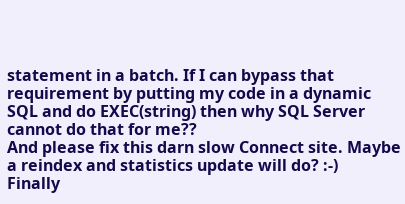statement in a batch. If I can bypass that requirement by putting my code in a dynamic SQL and do EXEC(string) then why SQL Server cannot do that for me??
And please fix this darn slow Connect site. Maybe a reindex and statistics update will do? :-)
Finally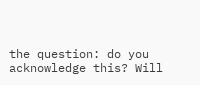the question: do you acknowledge this? Will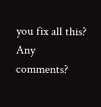you fix all this? Any comments?